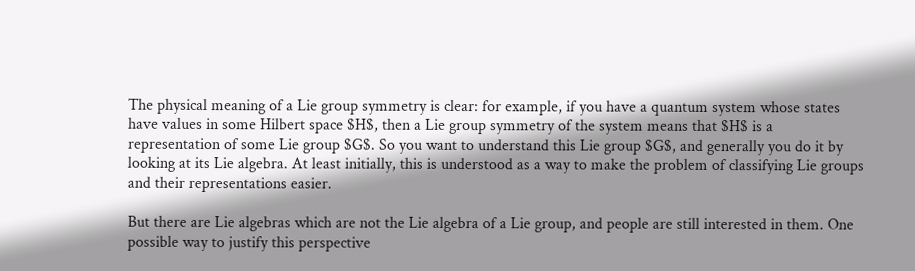The physical meaning of a Lie group symmetry is clear: for example, if you have a quantum system whose states have values in some Hilbert space $H$, then a Lie group symmetry of the system means that $H$ is a representation of some Lie group $G$. So you want to understand this Lie group $G$, and generally you do it by looking at its Lie algebra. At least initially, this is understood as a way to make the problem of classifying Lie groups and their representations easier.

But there are Lie algebras which are not the Lie algebra of a Lie group, and people are still interested in them. One possible way to justify this perspective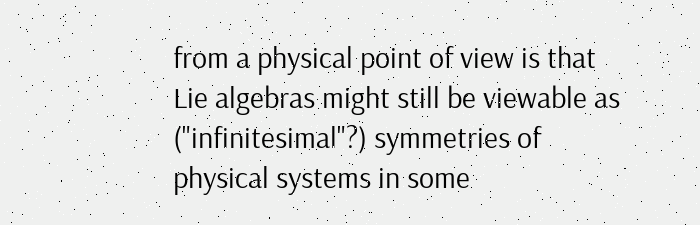from a physical point of view is that Lie algebras might still be viewable as ("infinitesimal"?) symmetries of physical systems in some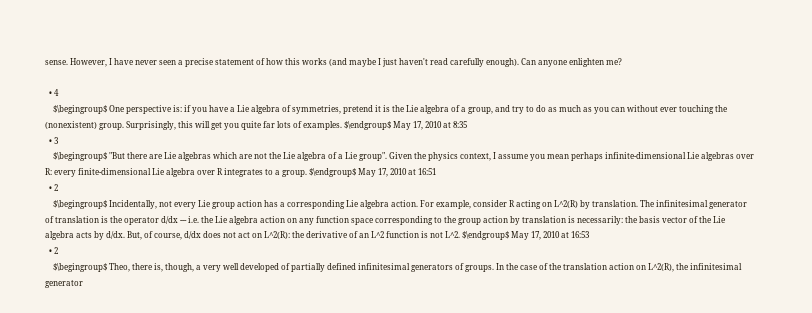sense. However, I have never seen a precise statement of how this works (and maybe I just haven't read carefully enough). Can anyone enlighten me?

  • 4
    $\begingroup$ One perspective is: if you have a Lie algebra of symmetries, pretend it is the Lie algebra of a group, and try to do as much as you can without ever touching the (nonexistent) group. Surprisingly, this will get you quite far lots of examples. $\endgroup$ May 17, 2010 at 8:35
  • 3
    $\begingroup$ "But there are Lie algebras which are not the Lie algebra of a Lie group". Given the physics context, I assume you mean perhaps infinite-dimensional Lie algebras over R: every finite-dimensional Lie algebra over R integrates to a group. $\endgroup$ May 17, 2010 at 16:51
  • 2
    $\begingroup$ Incidentally, not every Lie group action has a corresponding Lie algebra action. For example, consider R acting on L^2(R) by translation. The infinitesimal generator of translation is the operator d/dx --- i.e. the Lie algebra action on any function space corresponding to the group action by translation is necessarily: the basis vector of the Lie algebra acts by d/dx. But, of course, d/dx does not act on L^2(R): the derivative of an L^2 function is not L^2. $\endgroup$ May 17, 2010 at 16:53
  • 2
    $\begingroup$ Theo, there is, though, a very well developed of partially defined infinitesimal generators of groups. In the case of the translation action on L^2(R), the infinitesimal generator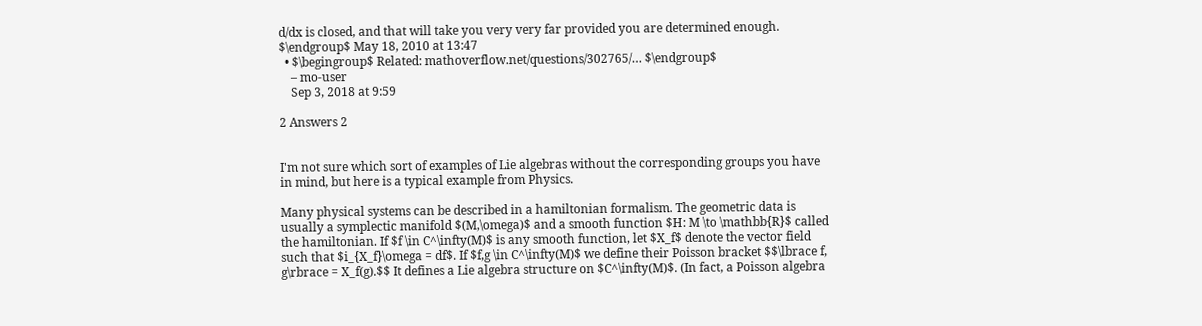d/dx is closed, and that will take you very very far provided you are determined enough. $\endgroup$ May 18, 2010 at 13:47
  • $\begingroup$ Related: mathoverflow.net/questions/302765/… $\endgroup$
    – mo-user
    Sep 3, 2018 at 9:59

2 Answers 2


I'm not sure which sort of examples of Lie algebras without the corresponding groups you have in mind, but here is a typical example from Physics.

Many physical systems can be described in a hamiltonian formalism. The geometric data is usually a symplectic manifold $(M,\omega)$ and a smooth function $H: M \to \mathbb{R}$ called the hamiltonian. If $f \in C^\infty(M)$ is any smooth function, let $X_f$ denote the vector field such that $i_{X_f}\omega = df$. If $f,g \in C^\infty(M)$ we define their Poisson bracket $$\lbrace f, g\rbrace = X_f(g).$$ It defines a Lie algebra structure on $C^\infty(M)$. (In fact, a Poisson algebra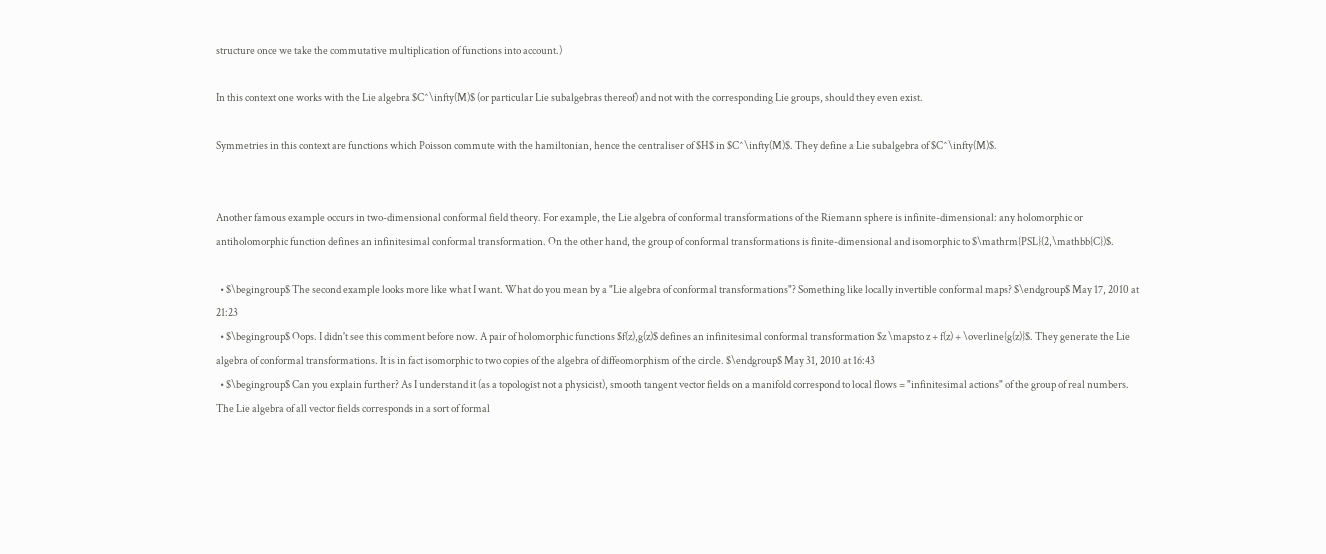structure once we take the commutative multiplication of functions into account.)

In this context one works with the Lie algebra $C^\infty(M)$ (or particular Lie subalgebras thereof) and not with the corresponding Lie groups, should they even exist.

Symmetries in this context are functions which Poisson commute with the hamiltonian, hence the centraliser of $H$ in $C^\infty(M)$. They define a Lie subalgebra of $C^\infty(M)$.


Another famous example occurs in two-dimensional conformal field theory. For example, the Lie algebra of conformal transformations of the Riemann sphere is infinite-dimensional: any holomorphic or antiholomorphic function defines an infinitesimal conformal transformation. On the other hand, the group of conformal transformations is finite-dimensional and isomorphic to $\mathrm{PSL}(2,\mathbb{C})$.

  • $\begingroup$ The second example looks more like what I want. What do you mean by a "Lie algebra of conformal transformations"? Something like locally invertible conformal maps? $\endgroup$ May 17, 2010 at 21:23
  • $\begingroup$ Oops. I didn't see this comment before now. A pair of holomorphic functions $f(z),g(z)$ defines an infinitesimal conformal transformation $z \mapsto z + f(z) + \overline{g(z)}$. They generate the Lie algebra of conformal transformations. It is in fact isomorphic to two copies of the algebra of diffeomorphism of the circle. $\endgroup$ May 31, 2010 at 16:43
  • $\begingroup$ Can you explain further? As I understand it (as a topologist not a physicist), smooth tangent vector fields on a manifold correspond to local flows = "infinitesimal actions" of the group of real numbers. The Lie algebra of all vector fields corresponds in a sort of formal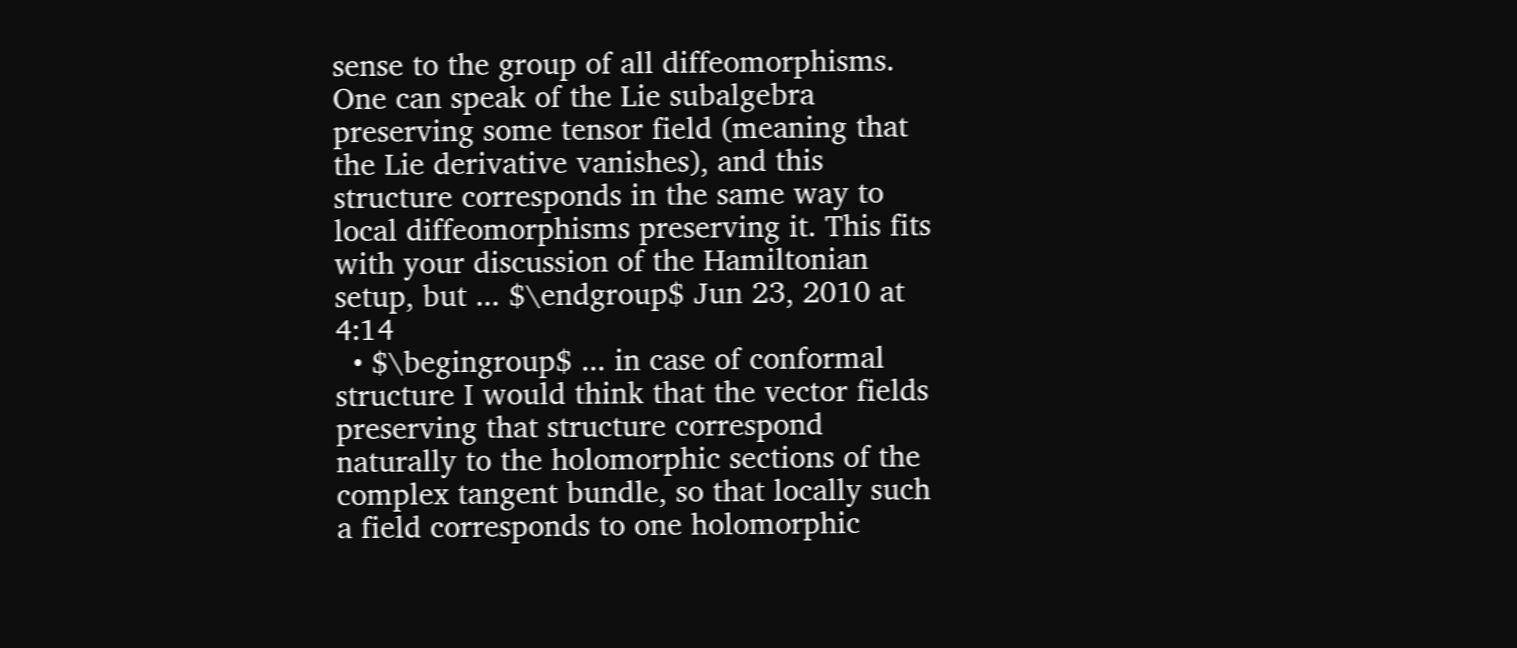sense to the group of all diffeomorphisms. One can speak of the Lie subalgebra preserving some tensor field (meaning that the Lie derivative vanishes), and this structure corresponds in the same way to local diffeomorphisms preserving it. This fits with your discussion of the Hamiltonian setup, but ... $\endgroup$ Jun 23, 2010 at 4:14
  • $\begingroup$ ... in case of conformal structure I would think that the vector fields preserving that structure correspond naturally to the holomorphic sections of the complex tangent bundle, so that locally such a field corresponds to one holomorphic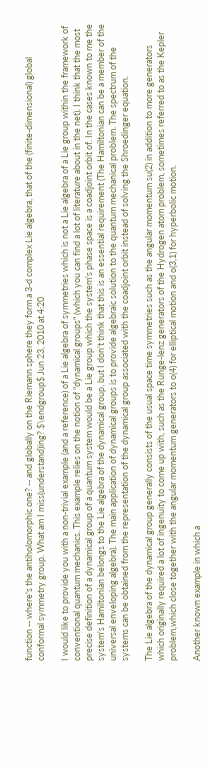function -- where's the antiholomorphic one? -- and globally on the Riemann sphere they form a 3-d complex Lie algebra, that of the (finite-dimensional) global conformal symmetry group. What am I miss(understand)ing? $\endgroup$ Jun 23, 2010 at 4:20

I would like to provide you with a non-trivial example (and a reference) of a Lie algebra of symmetries which is not a Lie algebra of a Lie group within the framework of conventional quantum mechanics. This example relies on the notion of "dynamical groups" (which you can find a lot of literature about in the net). I think that the most precise definition of a dynamical group of a quantum system would be a Lie group which the system's phase space is a coadjoint orbit of. In the cases known to me the system's Hamiltonian belongs to the Lie algebra of the dynamical group, but I don't think that this is an essential requirement (The Hamiltonian can be a member of the universal enveloping algebra). The main application of dynamical groups is to provide algebraic solution to the quantum mechanical problem. The spectrum of the systems can be obtained from the representation of the dynamical group associated with the coadjoint orbit instead of solving the Shroedinger equation.

The Lie algebra of the dynamical group generally consists of the usual space time symmetries such as the angular momentum su(2) in addition to more generators which originally required a lot of ingenuity to come up with, such as the Runge-lenz generators of the Hydrogen atom problem, sometimes referred to as the Kepler problem,which close together with the angular momentum generators to o(4) for elliptical motion and o(3,1) for hyperbolic motion.

Another known example in which a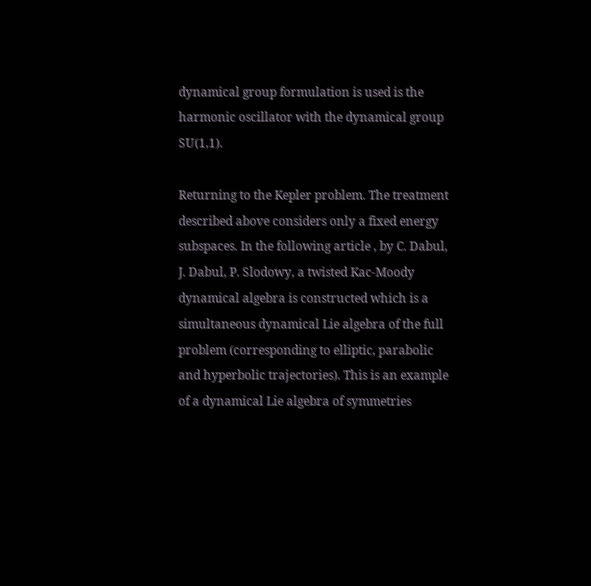dynamical group formulation is used is the harmonic oscillator with the dynamical group SU(1,1).

Returning to the Kepler problem. The treatment described above considers only a fixed energy subspaces. In the following article , by C. Dabul, J. Dabul, P. Slodowy, a twisted Kac-Moody dynamical algebra is constructed which is a simultaneous dynamical Lie algebra of the full problem (corresponding to elliptic, parabolic and hyperbolic trajectories). This is an example of a dynamical Lie algebra of symmetries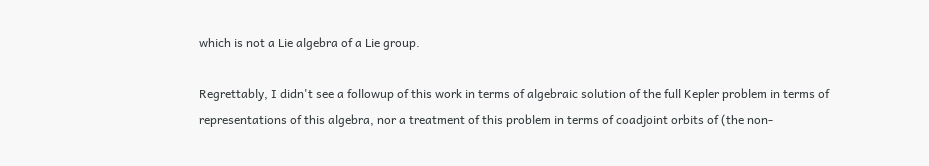which is not a Lie algebra of a Lie group.

Regrettably, I didn't see a followup of this work in terms of algebraic solution of the full Kepler problem in terms of representations of this algebra, nor a treatment of this problem in terms of coadjoint orbits of (the non-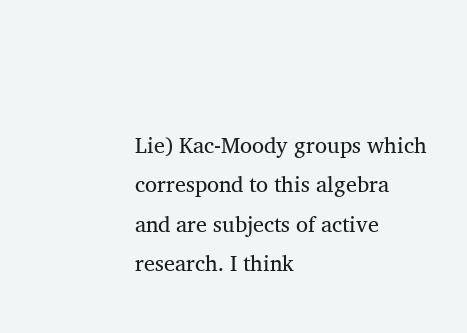Lie) Kac-Moody groups which correspond to this algebra and are subjects of active research. I think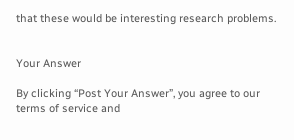that these would be interesting research problems.


Your Answer

By clicking “Post Your Answer”, you agree to our terms of service and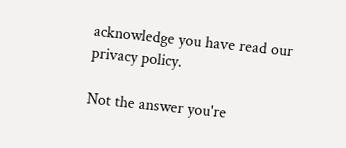acknowledge you have read our privacy policy.

Not the answer you're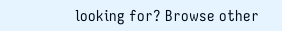looking for? Browse other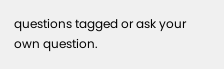questions tagged or ask your own question.